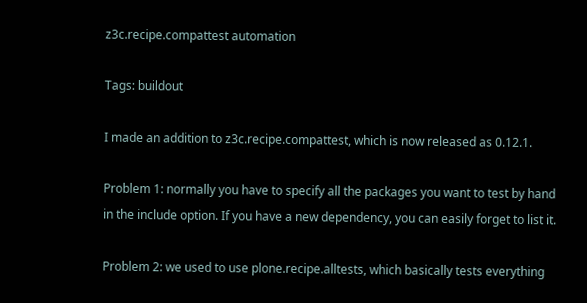z3c.recipe.compattest automation

Tags: buildout

I made an addition to z3c.recipe.compattest, which is now released as 0.12.1.

Problem 1: normally you have to specify all the packages you want to test by hand in the include option. If you have a new dependency, you can easily forget to list it.

Problem 2: we used to use plone.recipe.alltests, which basically tests everything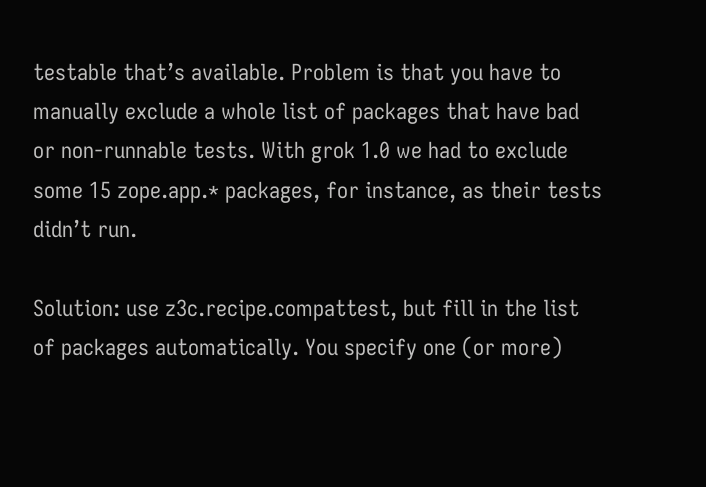testable that’s available. Problem is that you have to manually exclude a whole list of packages that have bad or non-runnable tests. With grok 1.0 we had to exclude some 15 zope.app.* packages, for instance, as their tests didn’t run.

Solution: use z3c.recipe.compattest, but fill in the list of packages automatically. You specify one (or more)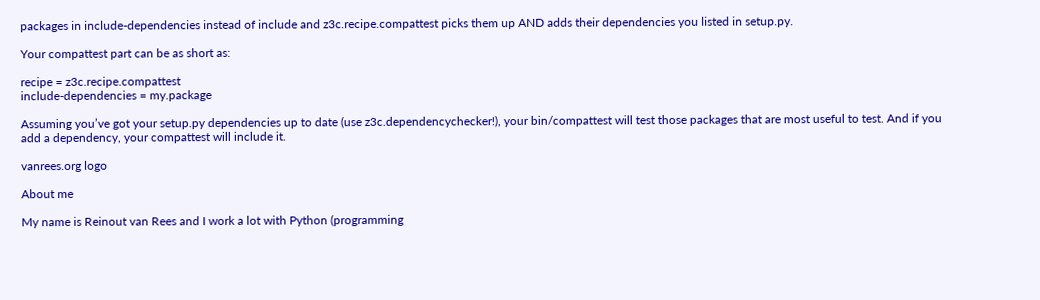packages in include-dependencies instead of include and z3c.recipe.compattest picks them up AND adds their dependencies you listed in setup.py.

Your compattest part can be as short as:

recipe = z3c.recipe.compattest
include-dependencies = my.package

Assuming you’ve got your setup.py dependencies up to date (use z3c.dependencychecker!), your bin/compattest will test those packages that are most useful to test. And if you add a dependency, your compattest will include it.

vanrees.org logo

About me

My name is Reinout van Rees and I work a lot with Python (programming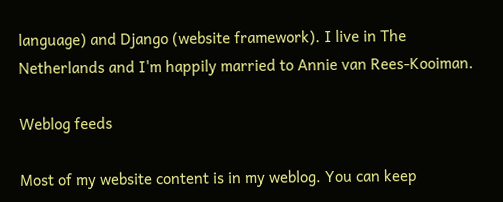language) and Django (website framework). I live in The Netherlands and I'm happily married to Annie van Rees-Kooiman.

Weblog feeds

Most of my website content is in my weblog. You can keep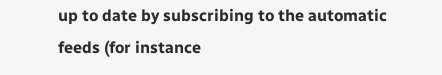up to date by subscribing to the automatic feeds (for instance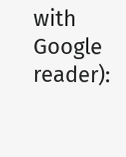with Google reader):